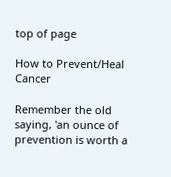top of page

How to Prevent/Heal Cancer

Remember the old saying, 'an ounce of prevention is worth a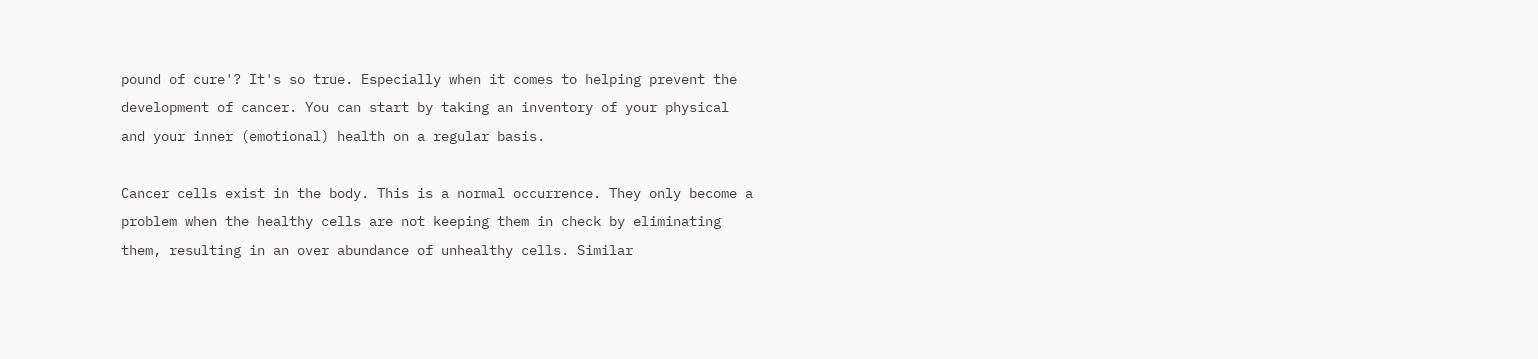pound of cure'? It's so true. Especially when it comes to helping prevent the development of cancer. You can start by taking an inventory of your physical and your inner (emotional) health on a regular basis.

Cancer cells exist in the body. This is a normal occurrence. They only become a problem when the healthy cells are not keeping them in check by eliminating them, resulting in an over abundance of unhealthy cells. Similar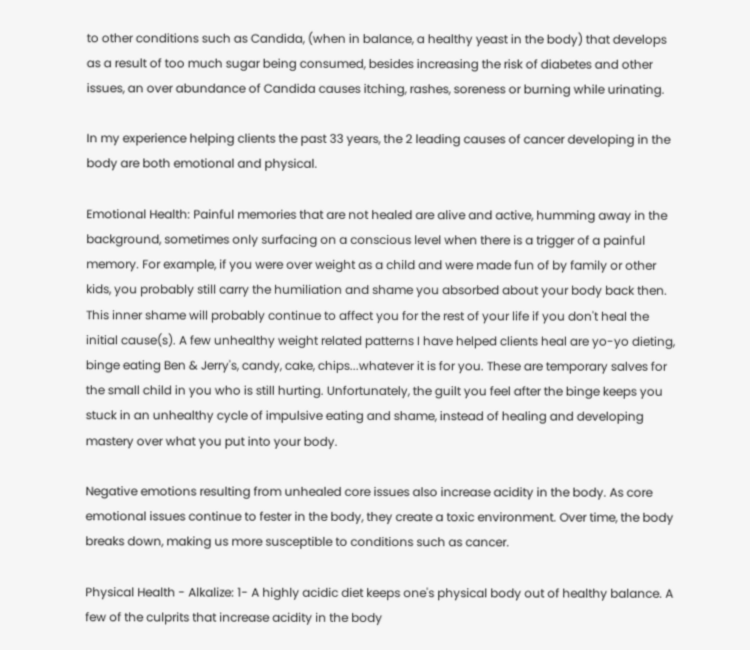to other conditions such as Candida, (when in balance, a healthy yeast in the body) that develops as a result of too much sugar being consumed, besides increasing the risk of diabetes and other issues, an over abundance of Candida causes itching, rashes, soreness or burning while urinating.

In my experience helping clients the past 33 years, the 2 leading causes of cancer developing in the body are both emotional and physical.

Emotional Health: Painful memories that are not healed are alive and active, humming away in the background, sometimes only surfacing on a conscious level when there is a trigger of a painful memory. For example, if you were over weight as a child and were made fun of by family or other kids, you probably still carry the humiliation and shame you absorbed about your body back then. This inner shame will probably continue to affect you for the rest of your life if you don't heal the initial cause(s). A few unhealthy weight related patterns I have helped clients heal are yo-yo dieting, binge eating Ben & Jerry's, candy, cake, chips...whatever it is for you. These are temporary salves for the small child in you who is still hurting. Unfortunately, the guilt you feel after the binge keeps you stuck in an unhealthy cycle of impulsive eating and shame, instead of healing and developing mastery over what you put into your body.

Negative emotions resulting from unhealed core issues also increase acidity in the body. As core emotional issues continue to fester in the body, they create a toxic environment. Over time, the body breaks down, making us more susceptible to conditions such as cancer.

Physical Health - Alkalize: 1- A highly acidic diet keeps one's physical body out of healthy balance. A few of the culprits that increase acidity in the body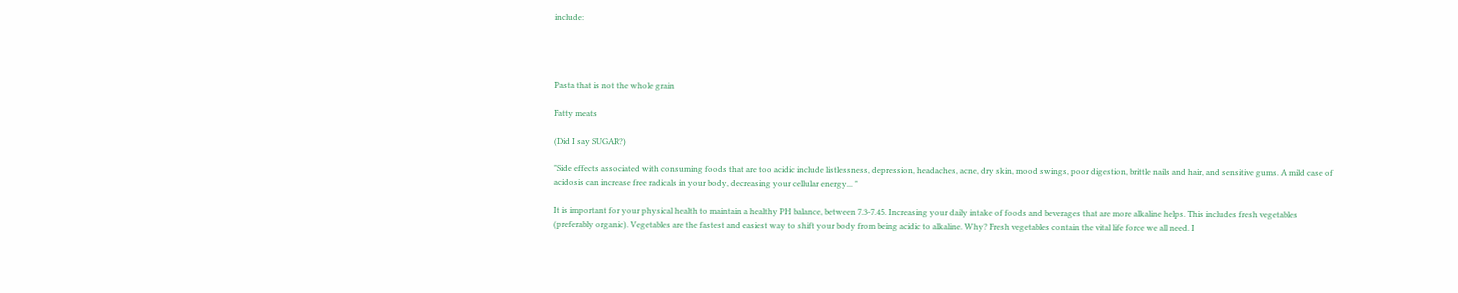include:




Pasta that is not the whole grain

Fatty meats

(Did I say SUGAR?)

"Side effects associated with consuming foods that are too acidic include listlessness, depression, headaches, acne, dry skin, mood swings, poor digestion, brittle nails and hair, and sensitive gums. A mild case of acidosis can increase free radicals in your body, decreasing your cellular energy... "

It is important for your physical health to maintain a healthy PH balance, between 7.3-7.45. Increasing your daily intake of foods and beverages that are more alkaline helps. This includes fresh vegetables (preferably organic). Vegetables are the fastest and easiest way to shift your body from being acidic to alkaline. Why? Fresh vegetables contain the vital life force we all need. I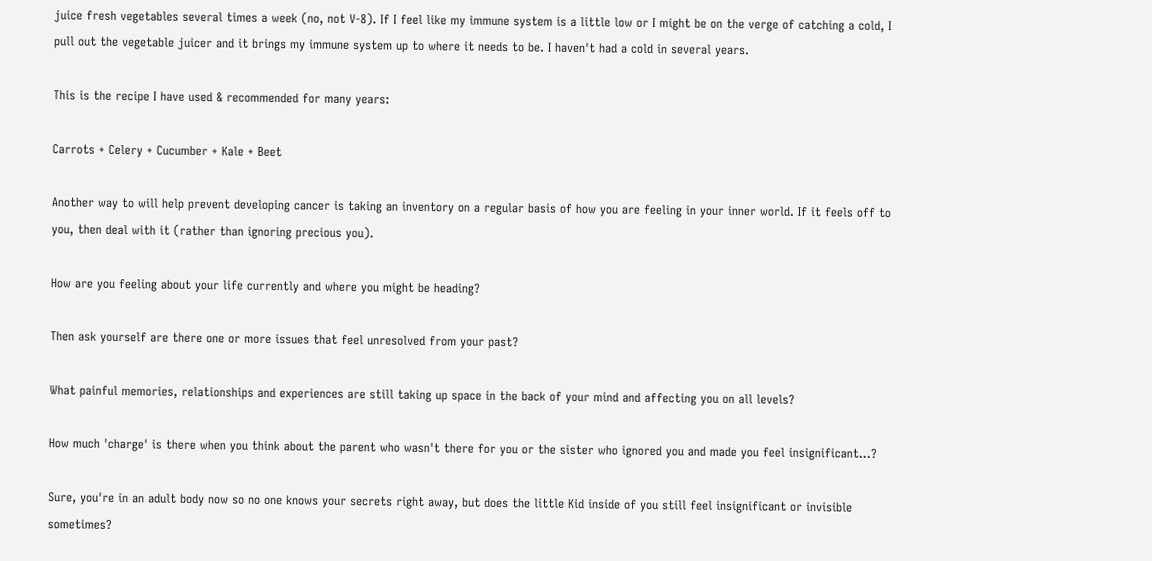juice fresh vegetables several times a week (no, not V-8). If I feel like my immune system is a little low or I might be on the verge of catching a cold, I pull out the vegetable juicer and it brings my immune system up to where it needs to be. I haven't had a cold in several years.

This is the recipe I have used & recommended for many years:

Carrots + Celery + Cucumber + Kale + Beet

Another way to will help prevent developing cancer is taking an inventory on a regular basis of how you are feeling in your inner world. If it feels off to you, then deal with it (rather than ignoring precious you).

How are you feeling about your life currently and where you might be heading?

Then ask yourself are there one or more issues that feel unresolved from your past?

What painful memories, relationships and experiences are still taking up space in the back of your mind and affecting you on all levels?

How much 'charge' is there when you think about the parent who wasn't there for you or the sister who ignored you and made you feel insignificant...?

Sure, you're in an adult body now so no one knows your secrets right away, but does the little Kid inside of you still feel insignificant or invisible sometimes?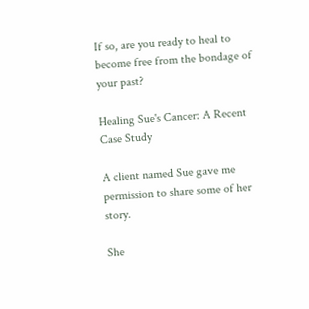If so, are you ready to heal to become free from the bondage of your past?

Healing Sue's Cancer: A Recent Case Study

A client named Sue gave me permission to share some of her story.

She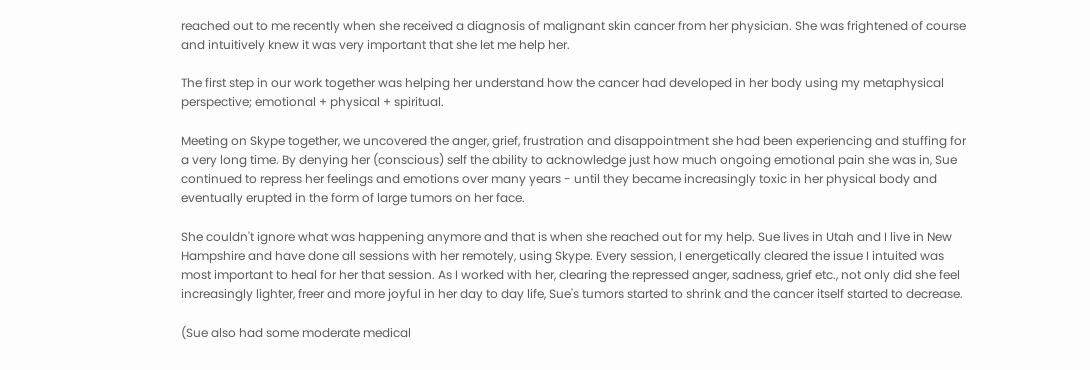reached out to me recently when she received a diagnosis of malignant skin cancer from her physician. She was frightened of course and intuitively knew it was very important that she let me help her.

The first step in our work together was helping her understand how the cancer had developed in her body using my metaphysical perspective; emotional + physical + spiritual.

Meeting on Skype together, we uncovered the anger, grief, frustration and disappointment she had been experiencing and stuffing for a very long time. By denying her (conscious) self the ability to acknowledge just how much ongoing emotional pain she was in, Sue continued to repress her feelings and emotions over many years - until they became increasingly toxic in her physical body and eventually erupted in the form of large tumors on her face.

She couldn't ignore what was happening anymore and that is when she reached out for my help. Sue lives in Utah and I live in New Hampshire and have done all sessions with her remotely, using Skype. Every session, I energetically cleared the issue I intuited was most important to heal for her that session. As I worked with her, clearing the repressed anger, sadness, grief etc., not only did she feel increasingly lighter, freer and more joyful in her day to day life, Sue's tumors started to shrink and the cancer itself started to decrease.

(Sue also had some moderate medical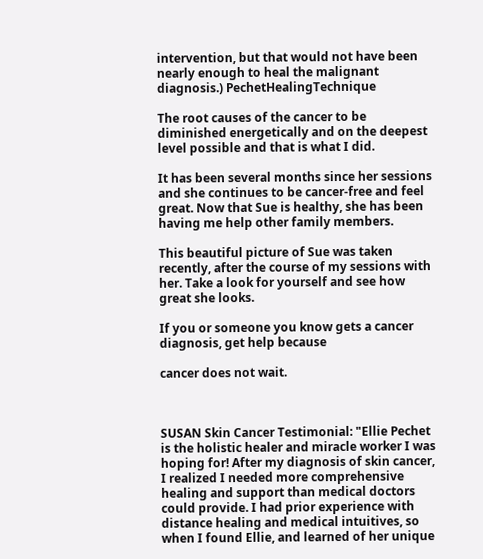intervention, but that would not have been nearly enough to heal the malignant diagnosis.) PechetHealingTechnique

The root causes of the cancer to be diminished energetically and on the deepest level possible and that is what I did.

It has been several months since her sessions and she continues to be cancer-free and feel great. Now that Sue is healthy, she has been having me help other family members.

This beautiful picture of Sue was taken recently, after the course of my sessions with her. Take a look for yourself and see how great she looks.

If you or someone you know gets a cancer diagnosis, get help because

cancer does not wait.



SUSAN Skin Cancer Testimonial: "Ellie Pechet is the holistic healer and miracle worker I was hoping for! After my diagnosis of skin cancer, I realized I needed more comprehensive healing and support than medical doctors could provide. I had prior experience with distance healing and medical intuitives, so when I found Ellie, and learned of her unique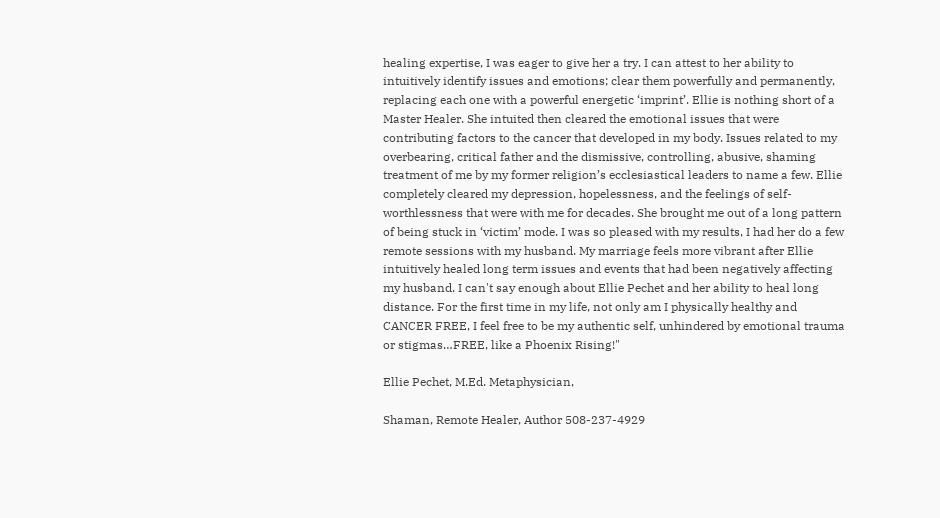healing expertise, I was eager to give her a try. I can attest to her ability to intuitively identify issues and emotions; clear them powerfully and permanently, replacing each one with a powerful energetic ‘imprint’. Ellie is nothing short of a Master Healer. She intuited then cleared the emotional issues that were contributing factors to the cancer that developed in my body. Issues related to my overbearing, critical father and the dismissive, controlling, abusive, shaming treatment of me by my former religion’s ecclesiastical leaders to name a few. Ellie completely cleared my depression, hopelessness, and the feelings of self-worthlessness that were with me for decades. She brought me out of a long pattern of being stuck in ‘victim’ mode. I was so pleased with my results, I had her do a few remote sessions with my husband. My marriage feels more vibrant after Ellie intuitively healed long term issues and events that had been negatively affecting my husband. I can't say enough about Ellie Pechet and her ability to heal long distance. For the first time in my life, not only am I physically healthy and CANCER FREE, I feel free to be my authentic self, unhindered by emotional trauma or stigmas…FREE, like a Phoenix Rising!"

Ellie Pechet, M.Ed. Metaphysician,

Shaman, Remote Healer, Author 508-237-4929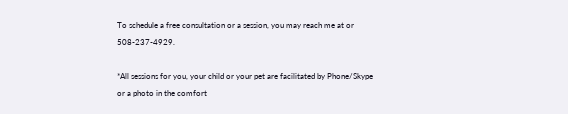To schedule a free consultation or a session, you may reach me at or 508-237-4929.

*All sessions for you, your child or your pet are facilitated by Phone/Skype or a photo in the comfort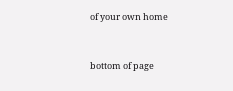of your own home


bottom of page